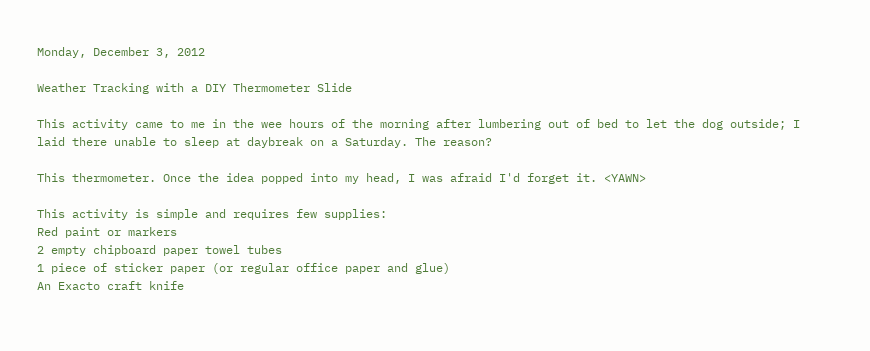Monday, December 3, 2012

Weather Tracking with a DIY Thermometer Slide

This activity came to me in the wee hours of the morning after lumbering out of bed to let the dog outside; I laid there unable to sleep at daybreak on a Saturday. The reason?

This thermometer. Once the idea popped into my head, I was afraid I'd forget it. <YAWN>

This activity is simple and requires few supplies:
Red paint or markers
2 empty chipboard paper towel tubes
1 piece of sticker paper (or regular office paper and glue)
An Exacto craft knife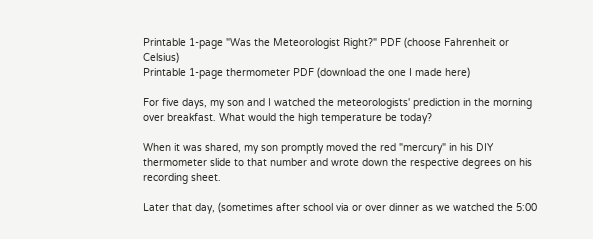Printable 1-page "Was the Meteorologist Right?" PDF (choose Fahrenheit or Celsius)
Printable 1-page thermometer PDF (download the one I made here)

For five days, my son and I watched the meteorologists' prediction in the morning over breakfast. What would the high temperature be today?

When it was shared, my son promptly moved the red "mercury" in his DIY thermometer slide to that number and wrote down the respective degrees on his recording sheet.

Later that day, (sometimes after school via or over dinner as we watched the 5:00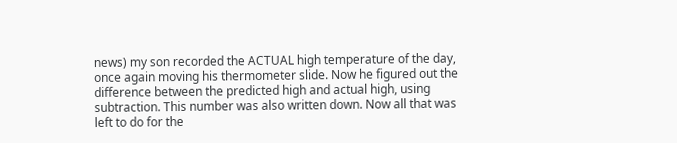news) my son recorded the ACTUAL high temperature of the day, once again moving his thermometer slide. Now he figured out the difference between the predicted high and actual high, using subtraction. This number was also written down. Now all that was left to do for the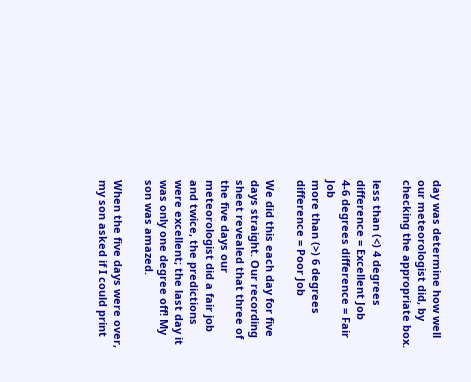day was determine how well our meteorologist did, by checking the appropriate box.

less than (<) 4 degrees difference = Excellent Job
4-6 degrees difference = Fair Job
more than (>) 6 degrees difference = Poor Job

We did this each day for five days straight. Our recording sheet revealed that three of the five days our meteorologist did a fair job and twice, the predictions were excellent; the last day it was only one degree off! My son was amazed.

When the five days were over, my son asked if I could print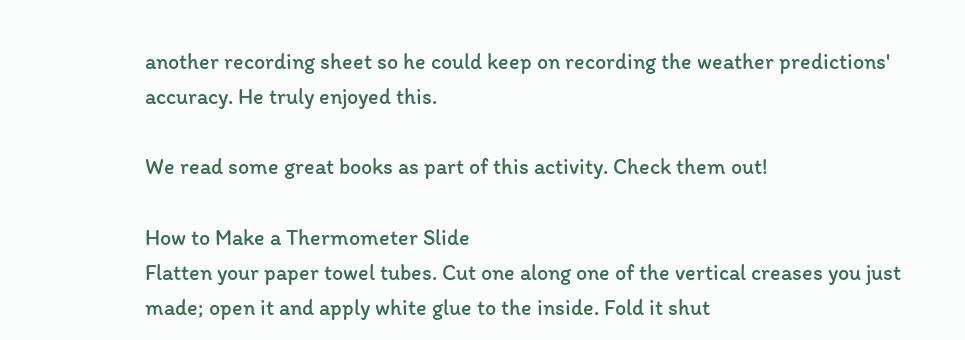another recording sheet so he could keep on recording the weather predictions' accuracy. He truly enjoyed this.

We read some great books as part of this activity. Check them out!

How to Make a Thermometer Slide
Flatten your paper towel tubes. Cut one along one of the vertical creases you just made; open it and apply white glue to the inside. Fold it shut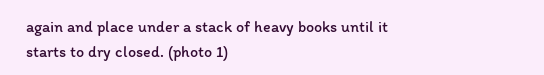again and place under a stack of heavy books until it starts to dry closed. (photo 1)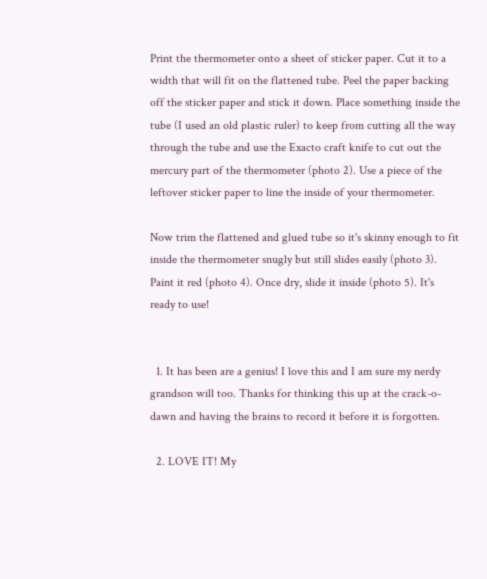Print the thermometer onto a sheet of sticker paper. Cut it to a width that will fit on the flattened tube. Peel the paper backing off the sticker paper and stick it down. Place something inside the tube (I used an old plastic ruler) to keep from cutting all the way through the tube and use the Exacto craft knife to cut out the mercury part of the thermometer (photo 2). Use a piece of the leftover sticker paper to line the inside of your thermometer.

Now trim the flattened and glued tube so it's skinny enough to fit inside the thermometer snugly but still slides easily (photo 3). Paint it red (photo 4). Once dry, slide it inside (photo 5). It's ready to use!


  1. It has been are a genius! I love this and I am sure my nerdy grandson will too. Thanks for thinking this up at the crack-o-dawn and having the brains to record it before it is forgotten.

  2. LOVE IT! My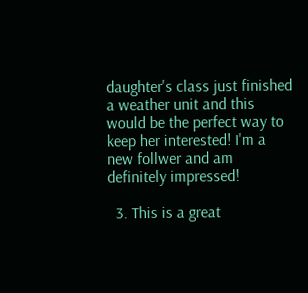daughter's class just finished a weather unit and this would be the perfect way to keep her interested! I'm a new follwer and am definitely impressed!

  3. This is a great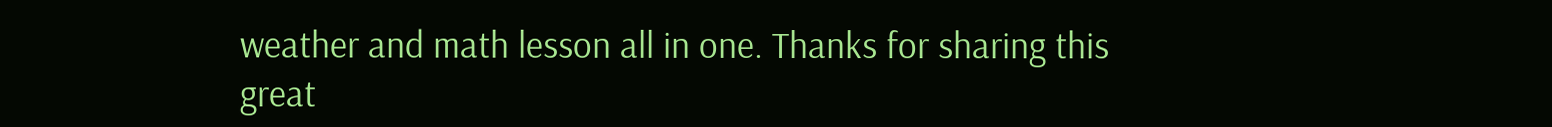weather and math lesson all in one. Thanks for sharing this great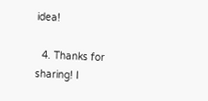idea!

  4. Thanks for sharing! I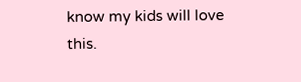know my kids will love this.